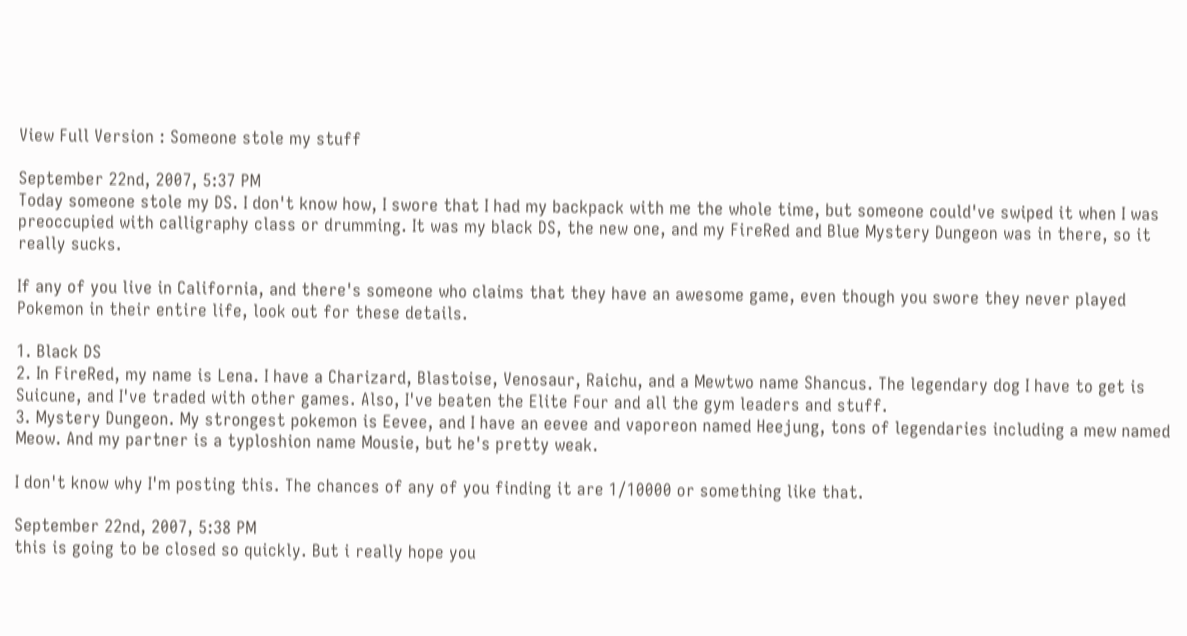View Full Version : Someone stole my stuff

September 22nd, 2007, 5:37 PM
Today someone stole my DS. I don't know how, I swore that I had my backpack with me the whole time, but someone could've swiped it when I was preoccupied with calligraphy class or drumming. It was my black DS, the new one, and my FireRed and Blue Mystery Dungeon was in there, so it really sucks.

If any of you live in California, and there's someone who claims that they have an awesome game, even though you swore they never played Pokemon in their entire life, look out for these details.

1. Black DS
2. In FireRed, my name is Lena. I have a Charizard, Blastoise, Venosaur, Raichu, and a Mewtwo name Shancus. The legendary dog I have to get is Suicune, and I've traded with other games. Also, I've beaten the Elite Four and all the gym leaders and stuff.
3. Mystery Dungeon. My strongest pokemon is Eevee, and I have an eevee and vaporeon named Heejung, tons of legendaries including a mew named Meow. And my partner is a typloshion name Mousie, but he's pretty weak.

I don't know why I'm posting this. The chances of any of you finding it are 1/10000 or something like that.

September 22nd, 2007, 5:38 PM
this is going to be closed so quickly. But i really hope you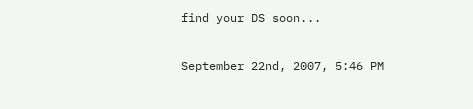find your DS soon...

September 22nd, 2007, 5:46 PM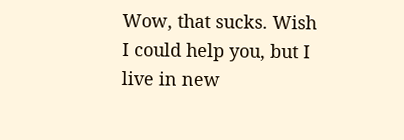Wow, that sucks. Wish I could help you, but I live in new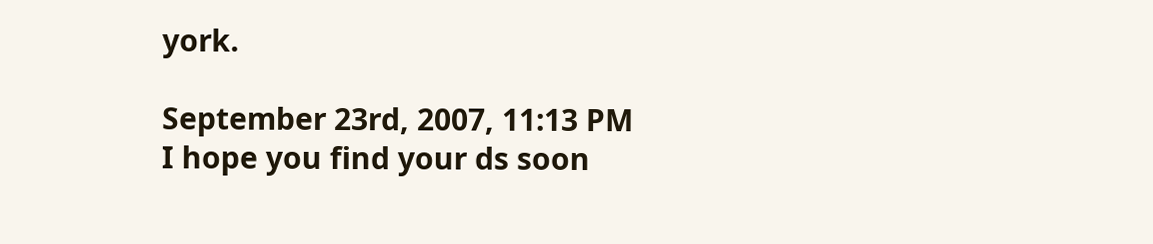york.

September 23rd, 2007, 11:13 PM
I hope you find your ds soon